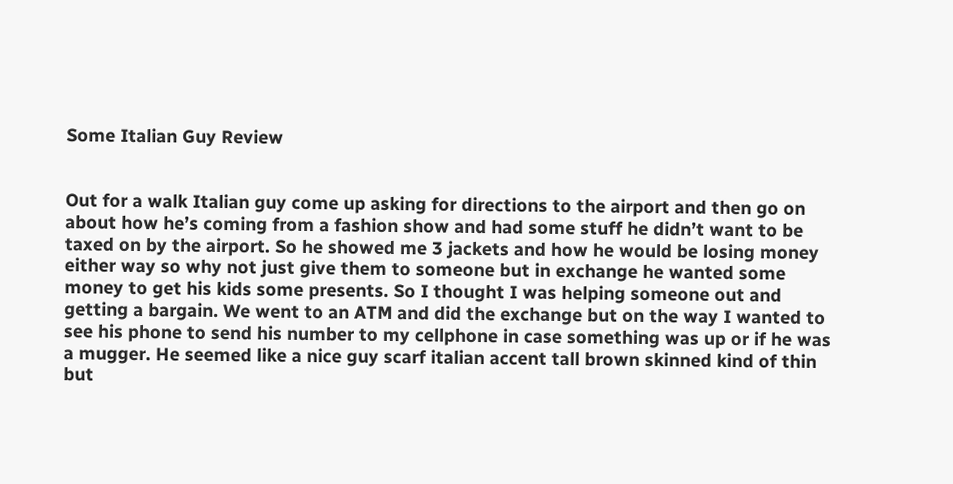Some Italian Guy Review


Out for a walk Italian guy come up asking for directions to the airport and then go on about how he’s coming from a fashion show and had some stuff he didn’t want to be taxed on by the airport. So he showed me 3 jackets and how he would be losing money either way so why not just give them to someone but in exchange he wanted some money to get his kids some presents. So I thought I was helping someone out and getting a bargain. We went to an ATM and did the exchange but on the way I wanted to see his phone to send his number to my cellphone in case something was up or if he was a mugger. He seemed like a nice guy scarf italian accent tall brown skinned kind of thin but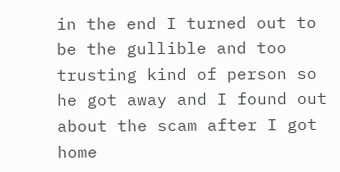in the end I turned out to be the gullible and too trusting kind of person so he got away and I found out about the scam after I got home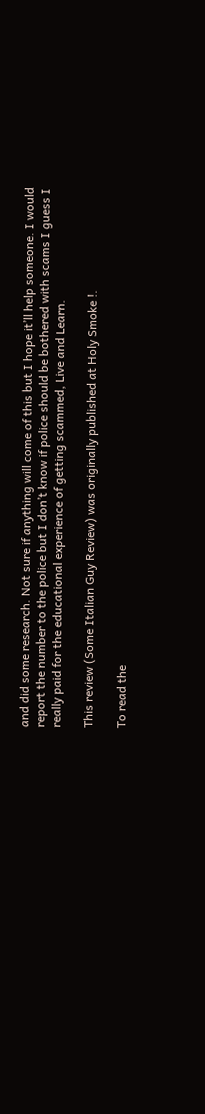and did some research. Not sure if anything will come of this but I hope it’ll help someone. I would report the number to the police but I don’t know if police should be bothered with scams I guess I really paid for the educational experience of getting scammed, Live and Learn.

This review (Some Italian Guy Review) was originally published at Holy Smoke !.

To read the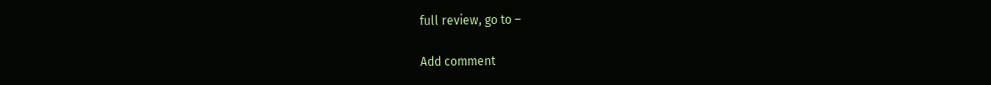full review, go to –

Add comment